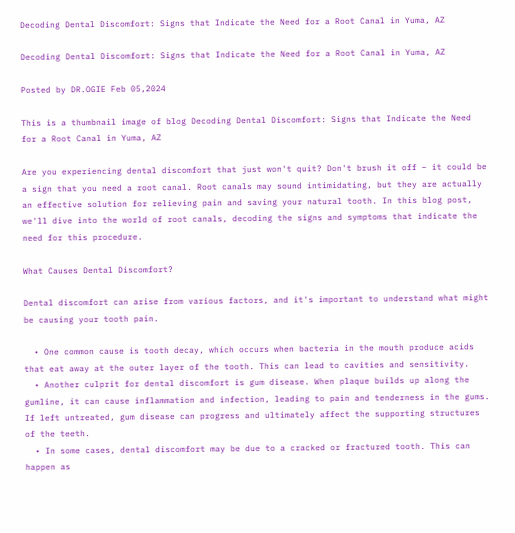Decoding Dental Discomfort: Signs that Indicate the Need for a Root Canal in Yuma, AZ

Decoding Dental Discomfort: Signs that Indicate the Need for a Root Canal in Yuma, AZ

Posted by DR.OGIE Feb 05,2024

This is a thumbnail image of blog Decoding Dental Discomfort: Signs that Indicate the Need for a Root Canal in Yuma, AZ

Are you experiencing dental discomfort that just won't quit? Don't brush it off – it could be a sign that you need a root canal. Root canals may sound intimidating, but they are actually an effective solution for relieving pain and saving your natural tooth. In this blog post, we'll dive into the world of root canals, decoding the signs and symptoms that indicate the need for this procedure.

What Causes Dental Discomfort?

Dental discomfort can arise from various factors, and it's important to understand what might be causing your tooth pain.

  • One common cause is tooth decay, which occurs when bacteria in the mouth produce acids that eat away at the outer layer of the tooth. This can lead to cavities and sensitivity.
  • Another culprit for dental discomfort is gum disease. When plaque builds up along the gumline, it can cause inflammation and infection, leading to pain and tenderness in the gums. If left untreated, gum disease can progress and ultimately affect the supporting structures of the teeth.
  • In some cases, dental discomfort may be due to a cracked or fractured tooth. This can happen as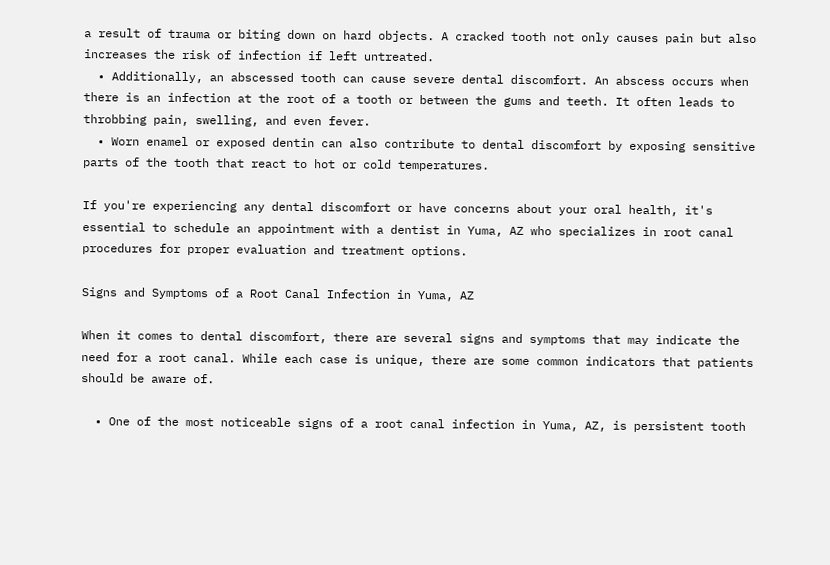a result of trauma or biting down on hard objects. A cracked tooth not only causes pain but also increases the risk of infection if left untreated.
  • Additionally, an abscessed tooth can cause severe dental discomfort. An abscess occurs when there is an infection at the root of a tooth or between the gums and teeth. It often leads to throbbing pain, swelling, and even fever.
  • Worn enamel or exposed dentin can also contribute to dental discomfort by exposing sensitive parts of the tooth that react to hot or cold temperatures.

If you're experiencing any dental discomfort or have concerns about your oral health, it's essential to schedule an appointment with a dentist in Yuma, AZ who specializes in root canal procedures for proper evaluation and treatment options.

Signs and Symptoms of a Root Canal Infection in Yuma, AZ

When it comes to dental discomfort, there are several signs and symptoms that may indicate the need for a root canal. While each case is unique, there are some common indicators that patients should be aware of.

  • One of the most noticeable signs of a root canal infection in Yuma, AZ, is persistent tooth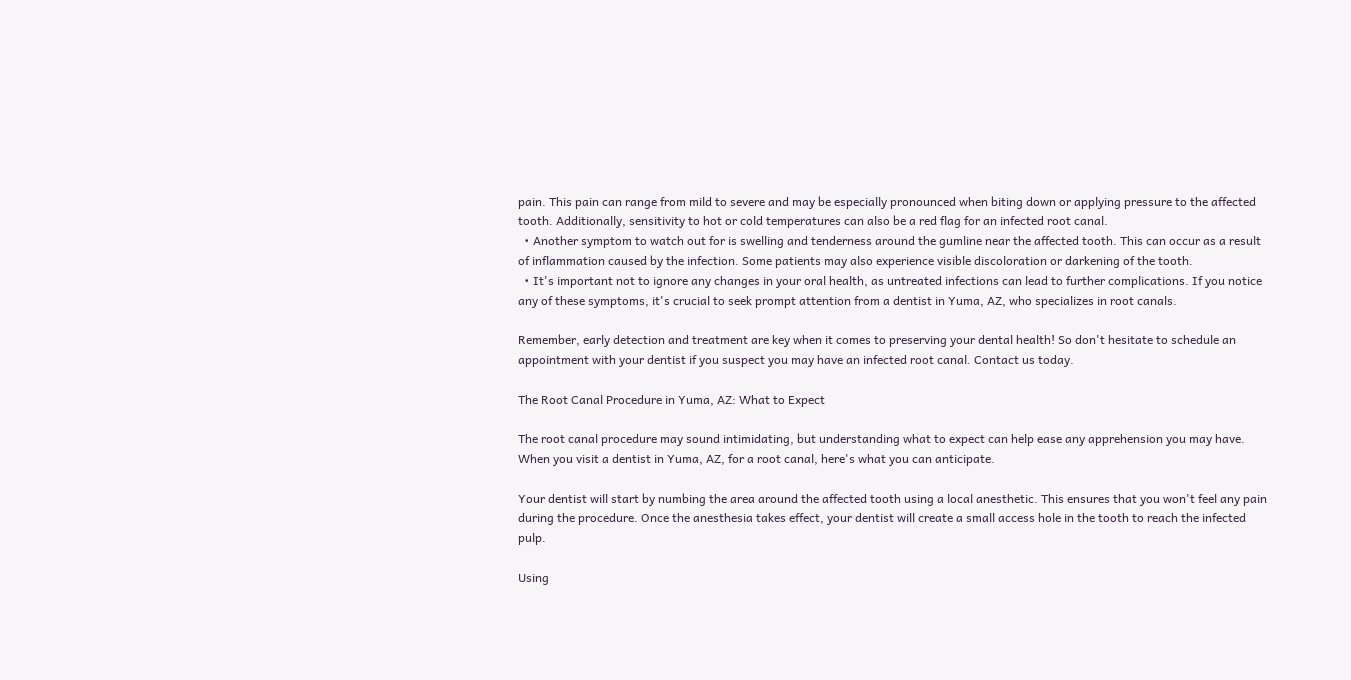pain. This pain can range from mild to severe and may be especially pronounced when biting down or applying pressure to the affected tooth. Additionally, sensitivity to hot or cold temperatures can also be a red flag for an infected root canal.
  • Another symptom to watch out for is swelling and tenderness around the gumline near the affected tooth. This can occur as a result of inflammation caused by the infection. Some patients may also experience visible discoloration or darkening of the tooth.
  • It's important not to ignore any changes in your oral health, as untreated infections can lead to further complications. If you notice any of these symptoms, it's crucial to seek prompt attention from a dentist in Yuma, AZ, who specializes in root canals.

Remember, early detection and treatment are key when it comes to preserving your dental health! So don't hesitate to schedule an appointment with your dentist if you suspect you may have an infected root canal. Contact us today.

The Root Canal Procedure in Yuma, AZ: What to Expect

The root canal procedure may sound intimidating, but understanding what to expect can help ease any apprehension you may have. When you visit a dentist in Yuma, AZ, for a root canal, here's what you can anticipate.

Your dentist will start by numbing the area around the affected tooth using a local anesthetic. This ensures that you won't feel any pain during the procedure. Once the anesthesia takes effect, your dentist will create a small access hole in the tooth to reach the infected pulp.

Using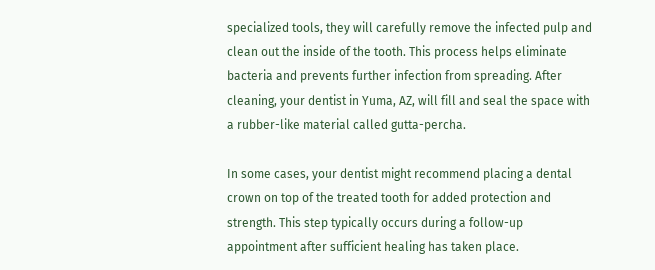specialized tools, they will carefully remove the infected pulp and clean out the inside of the tooth. This process helps eliminate bacteria and prevents further infection from spreading. After cleaning, your dentist in Yuma, AZ, will fill and seal the space with a rubber-like material called gutta-percha.

In some cases, your dentist might recommend placing a dental crown on top of the treated tooth for added protection and strength. This step typically occurs during a follow-up appointment after sufficient healing has taken place.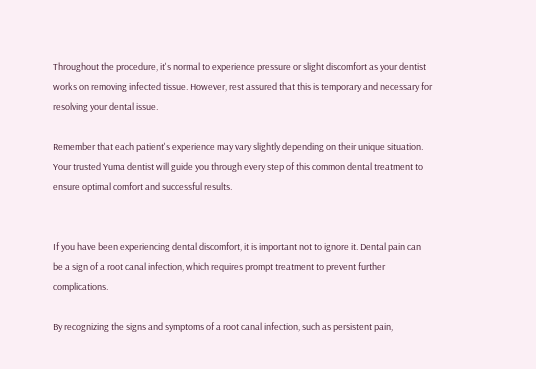Throughout the procedure, it's normal to experience pressure or slight discomfort as your dentist works on removing infected tissue. However, rest assured that this is temporary and necessary for resolving your dental issue.

Remember that each patient's experience may vary slightly depending on their unique situation. Your trusted Yuma dentist will guide you through every step of this common dental treatment to ensure optimal comfort and successful results.


If you have been experiencing dental discomfort, it is important not to ignore it. Dental pain can be a sign of a root canal infection, which requires prompt treatment to prevent further complications.

By recognizing the signs and symptoms of a root canal infection, such as persistent pain,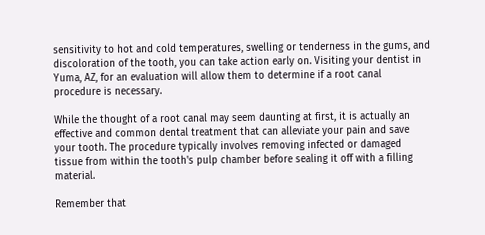sensitivity to hot and cold temperatures, swelling or tenderness in the gums, and discoloration of the tooth, you can take action early on. Visiting your dentist in Yuma, AZ, for an evaluation will allow them to determine if a root canal procedure is necessary.

While the thought of a root canal may seem daunting at first, it is actually an effective and common dental treatment that can alleviate your pain and save your tooth. The procedure typically involves removing infected or damaged tissue from within the tooth's pulp chamber before sealing it off with a filling material.

Remember that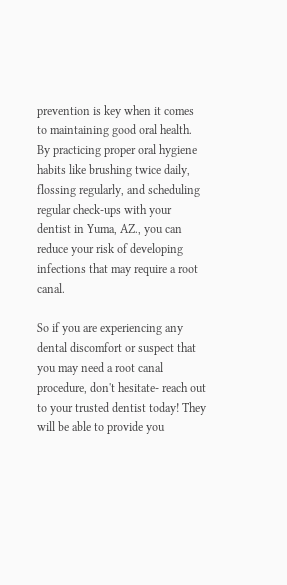prevention is key when it comes to maintaining good oral health. By practicing proper oral hygiene habits like brushing twice daily, flossing regularly, and scheduling regular check-ups with your dentist in Yuma, AZ., you can reduce your risk of developing infections that may require a root canal.

So if you are experiencing any dental discomfort or suspect that you may need a root canal procedure, don't hesitate- reach out to your trusted dentist today! They will be able to provide you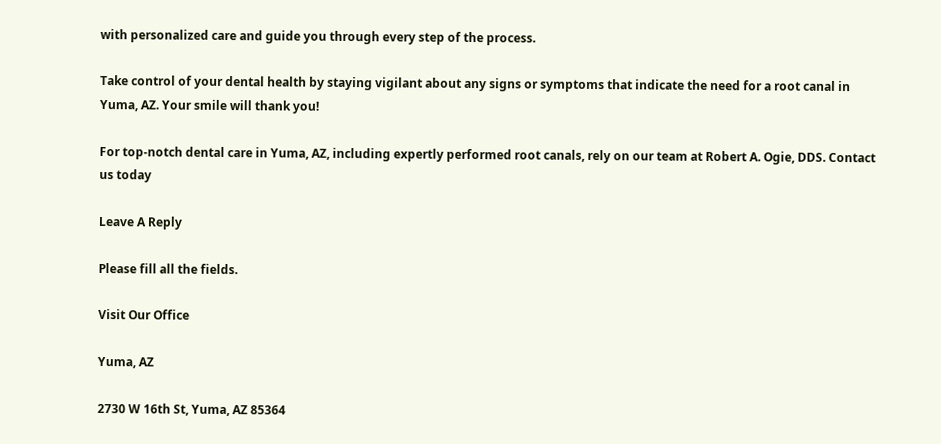with personalized care and guide you through every step of the process.

Take control of your dental health by staying vigilant about any signs or symptoms that indicate the need for a root canal in Yuma, AZ. Your smile will thank you!

For top-notch dental care in Yuma, AZ, including expertly performed root canals, rely on our team at Robert A. Ogie, DDS. Contact us today

Leave A Reply

Please fill all the fields.

Visit Our Office

Yuma, AZ

2730 W 16th St, Yuma, AZ 85364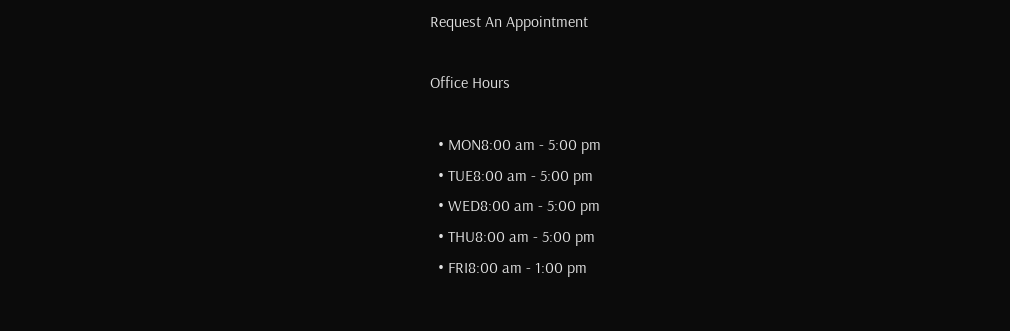Request An Appointment

Office Hours

  • MON8:00 am - 5:00 pm
  • TUE8:00 am - 5:00 pm
  • WED8:00 am - 5:00 pm
  • THU8:00 am - 5:00 pm
  • FRI8:00 am - 1:00 pm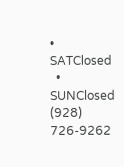• SATClosed
  • SUNClosed
(928) 726-9262